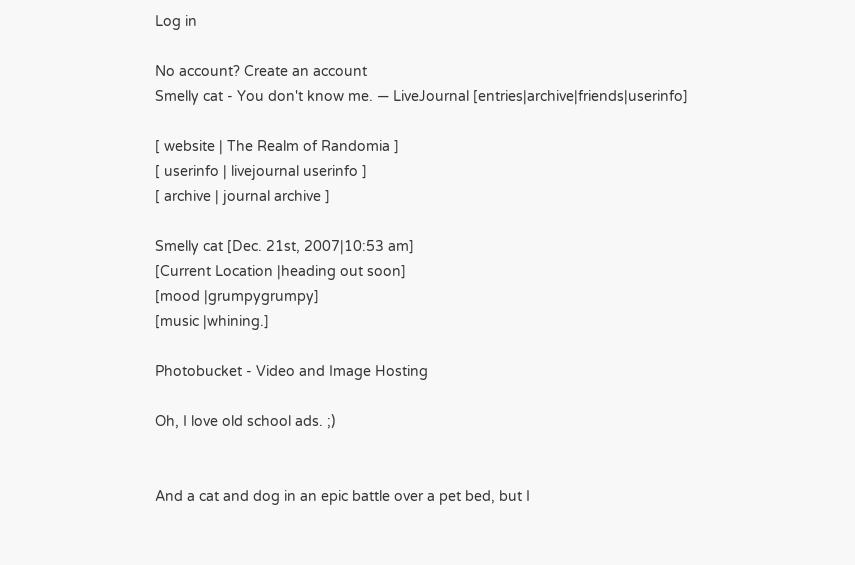Log in

No account? Create an account
Smelly cat - You don't know me. — LiveJournal [entries|archive|friends|userinfo]

[ website | The Realm of Randomia ]
[ userinfo | livejournal userinfo ]
[ archive | journal archive ]

Smelly cat [Dec. 21st, 2007|10:53 am]
[Current Location |heading out soon]
[mood |grumpygrumpy]
[music |whining.]

Photobucket - Video and Image Hosting

Oh, I love old school ads. ;)


And a cat and dog in an epic battle over a pet bed, but I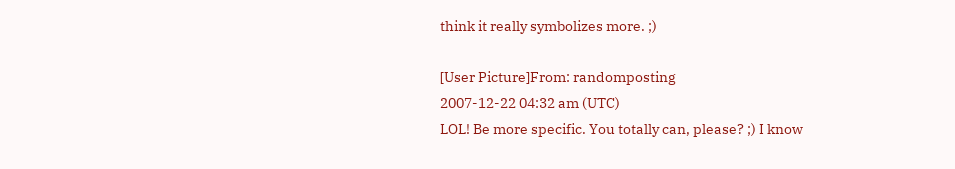think it really symbolizes more. ;)

[User Picture]From: randomposting
2007-12-22 04:32 am (UTC)
LOL! Be more specific. You totally can, please? ;) I know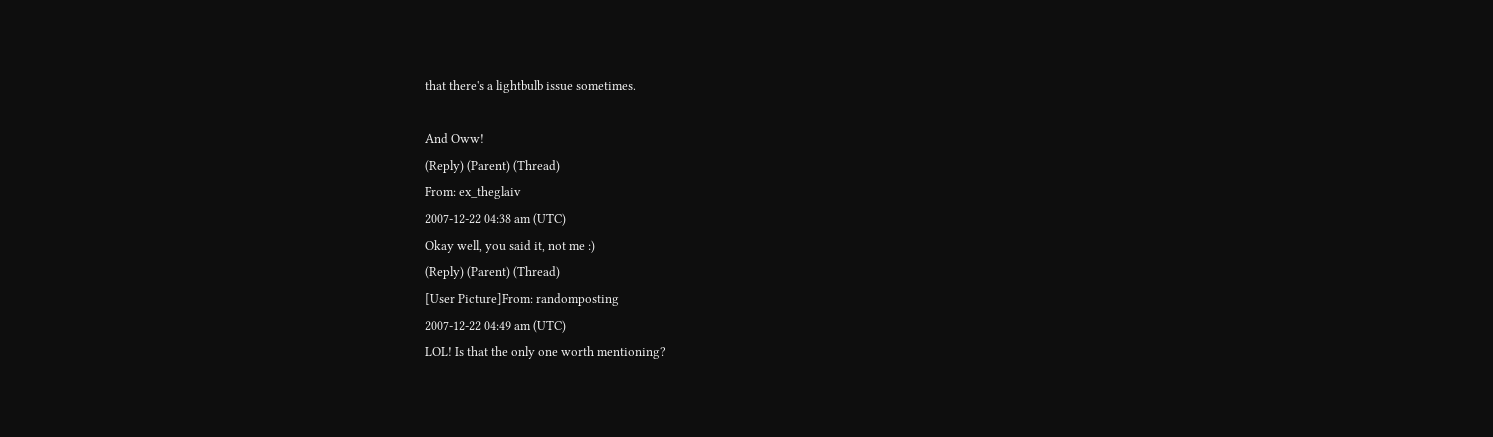that there's a lightbulb issue sometimes.

And Oww!
(Reply) (Parent) (Thread)
From: ex_theglaiv
2007-12-22 04:38 am (UTC)
Okay well, you said it, not me :)
(Reply) (Parent) (Thread)
[User Picture]From: randomposting
2007-12-22 04:49 am (UTC)
LOL! Is that the only one worth mentioning?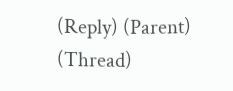(Reply) (Parent) (Thread)